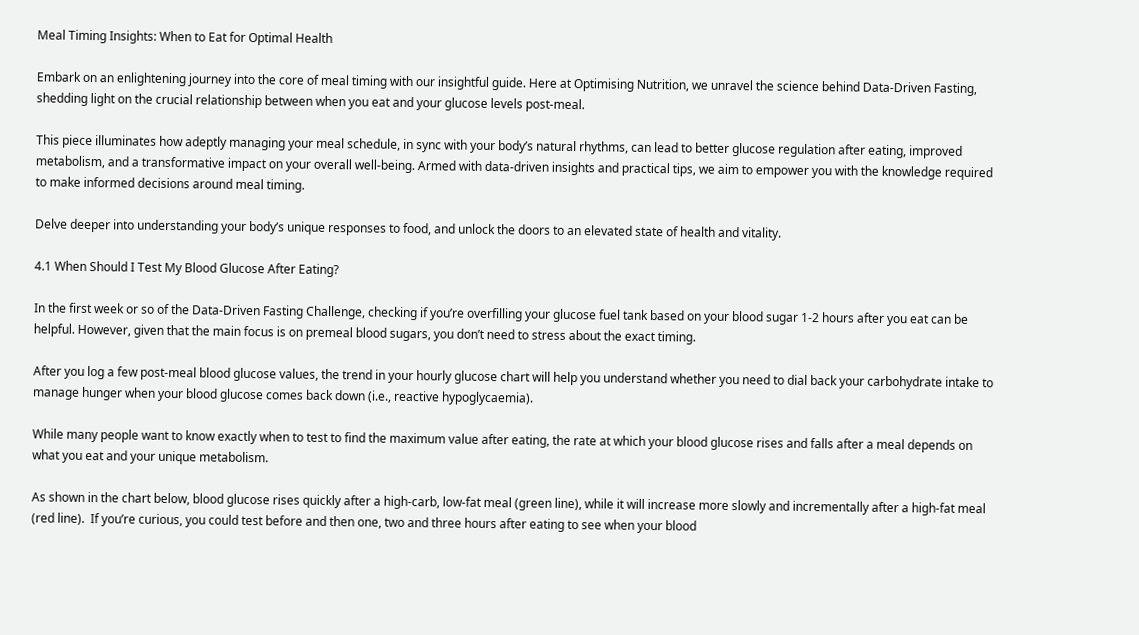Meal Timing Insights: When to Eat for Optimal Health

Embark on an enlightening journey into the core of meal timing with our insightful guide. Here at Optimising Nutrition, we unravel the science behind Data-Driven Fasting, shedding light on the crucial relationship between when you eat and your glucose levels post-meal.

This piece illuminates how adeptly managing your meal schedule, in sync with your body’s natural rhythms, can lead to better glucose regulation after eating, improved metabolism, and a transformative impact on your overall well-being. Armed with data-driven insights and practical tips, we aim to empower you with the knowledge required to make informed decisions around meal timing.

Delve deeper into understanding your body’s unique responses to food, and unlock the doors to an elevated state of health and vitality.

4.1 When Should I Test My Blood Glucose After Eating?

In the first week or so of the Data-Driven Fasting Challenge, checking if you’re overfilling your glucose fuel tank based on your blood sugar 1-2 hours after you eat can be helpful. However, given that the main focus is on premeal blood sugars, you don’t need to stress about the exact timing.

After you log a few post-meal blood glucose values, the trend in your hourly glucose chart will help you understand whether you need to dial back your carbohydrate intake to manage hunger when your blood glucose comes back down (i.e., reactive hypoglycaemia).

While many people want to know exactly when to test to find the maximum value after eating, the rate at which your blood glucose rises and falls after a meal depends on what you eat and your unique metabolism.

As shown in the chart below, blood glucose rises quickly after a high-carb, low-fat meal (green line), while it will increase more slowly and incrementally after a high-fat meal (red line).  If you’re curious, you could test before and then one, two and three hours after eating to see when your blood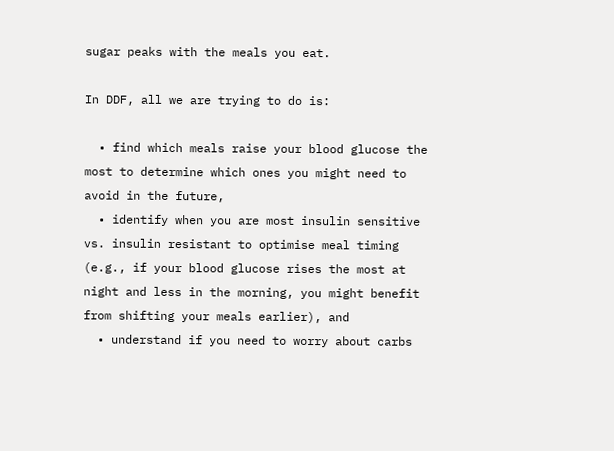sugar peaks with the meals you eat.

In DDF, all we are trying to do is:

  • find which meals raise your blood glucose the most to determine which ones you might need to avoid in the future,
  • identify when you are most insulin sensitive vs. insulin resistant to optimise meal timing (e.g., if your blood glucose rises the most at night and less in the morning, you might benefit from shifting your meals earlier), and
  • understand if you need to worry about carbs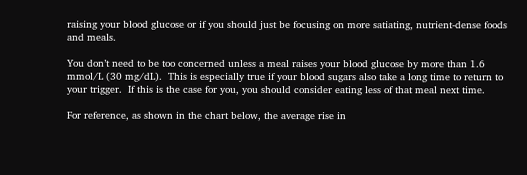raising your blood glucose or if you should just be focusing on more satiating, nutrient-dense foods and meals.

You don’t need to be too concerned unless a meal raises your blood glucose by more than 1.6 mmol/L (30 mg/dL).  This is especially true if your blood sugars also take a long time to return to your trigger.  If this is the case for you, you should consider eating less of that meal next time.

For reference, as shown in the chart below, the average rise in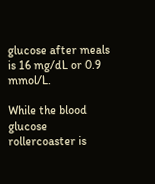glucose after meals is 16 mg/dL or 0.9 mmol/L.

While the blood glucose rollercoaster is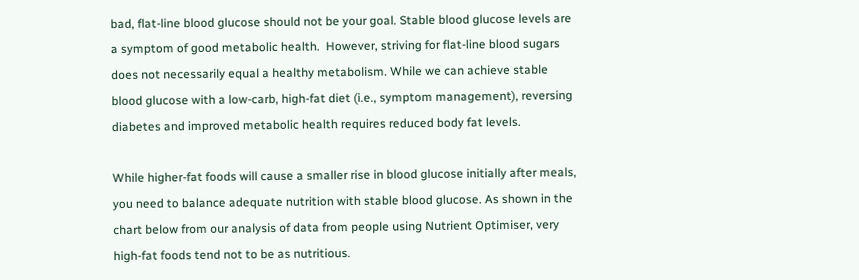bad, flat-line blood glucose should not be your goal. Stable blood glucose levels are a symptom of good metabolic health.  However, striving for flat-line blood sugars does not necessarily equal a healthy metabolism. While we can achieve stable blood glucose with a low-carb, high-fat diet (i.e., symptom management), reversing diabetes and improved metabolic health requires reduced body fat levels.

While higher-fat foods will cause a smaller rise in blood glucose initially after meals, you need to balance adequate nutrition with stable blood glucose. As shown in the chart below from our analysis of data from people using Nutrient Optimiser, very high-fat foods tend not to be as nutritious.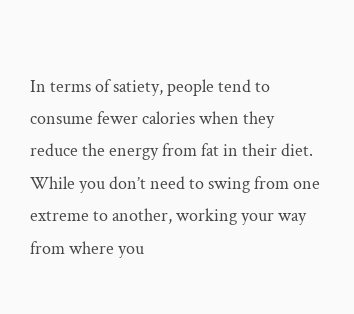In terms of satiety, people tend to consume fewer calories when they reduce the energy from fat in their diet.  While you don’t need to swing from one extreme to another, working your way from where you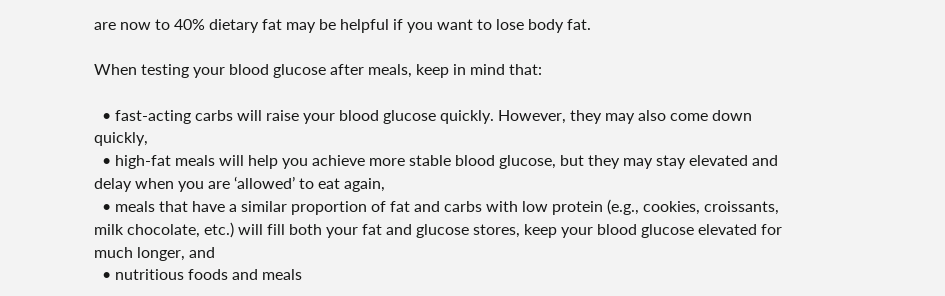are now to 40% dietary fat may be helpful if you want to lose body fat.

When testing your blood glucose after meals, keep in mind that:

  • fast-acting carbs will raise your blood glucose quickly. However, they may also come down quickly,
  • high-fat meals will help you achieve more stable blood glucose, but they may stay elevated and delay when you are ‘allowed’ to eat again,
  • meals that have a similar proportion of fat and carbs with low protein (e.g., cookies, croissants, milk chocolate, etc.) will fill both your fat and glucose stores, keep your blood glucose elevated for much longer, and
  • nutritious foods and meals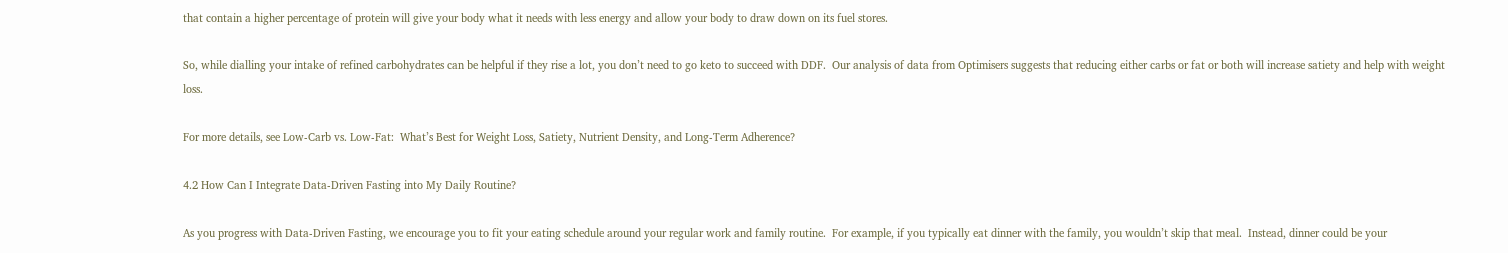that contain a higher percentage of protein will give your body what it needs with less energy and allow your body to draw down on its fuel stores.

So, while dialling your intake of refined carbohydrates can be helpful if they rise a lot, you don’t need to go keto to succeed with DDF.  Our analysis of data from Optimisers suggests that reducing either carbs or fat or both will increase satiety and help with weight loss.

For more details, see Low-Carb vs. Low-Fat:  What’s Best for Weight Loss, Satiety, Nutrient Density, and Long-Term Adherence?

4.2 How Can I Integrate Data-Driven Fasting into My Daily Routine?

As you progress with Data-Driven Fasting, we encourage you to fit your eating schedule around your regular work and family routine.  For example, if you typically eat dinner with the family, you wouldn’t skip that meal.  Instead, dinner could be your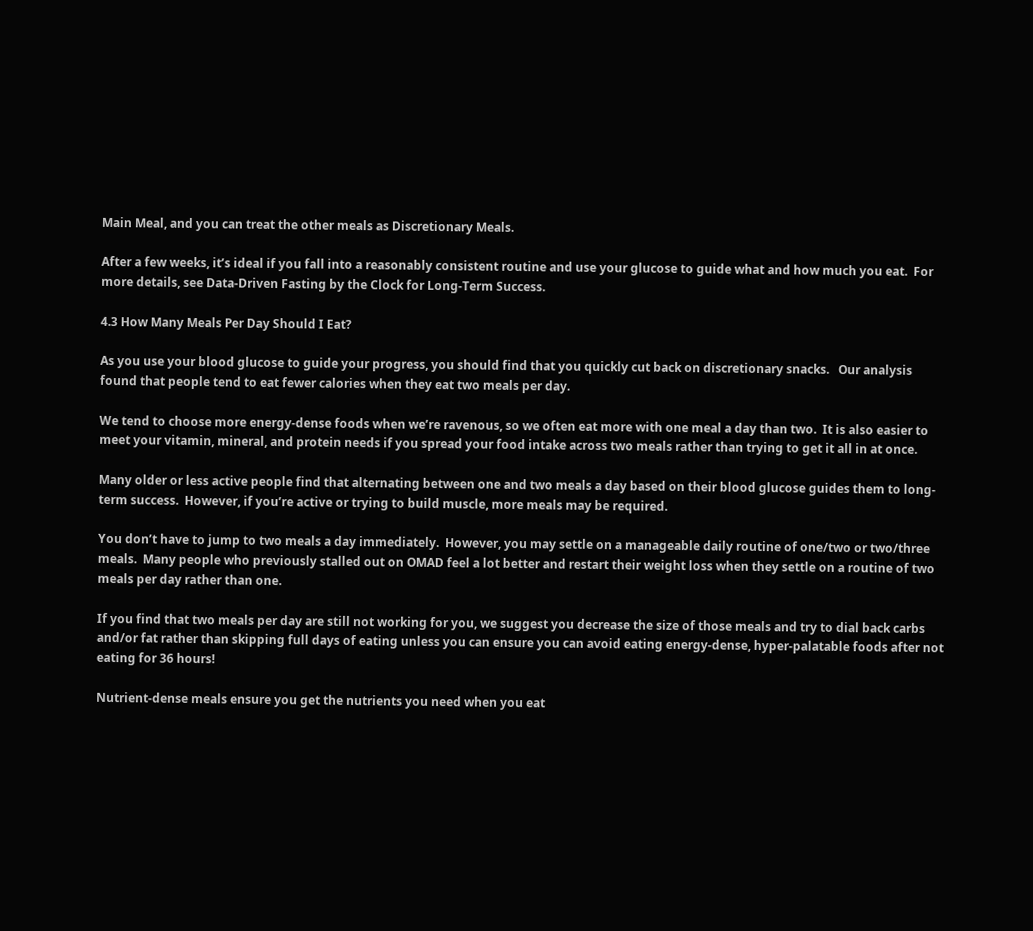Main Meal, and you can treat the other meals as Discretionary Meals.

After a few weeks, it’s ideal if you fall into a reasonably consistent routine and use your glucose to guide what and how much you eat.  For more details, see Data-Driven Fasting by the Clock for Long-Term Success.

4.3 How Many Meals Per Day Should I Eat?

As you use your blood glucose to guide your progress, you should find that you quickly cut back on discretionary snacks.   Our analysis found that people tend to eat fewer calories when they eat two meals per day.

We tend to choose more energy-dense foods when we’re ravenous, so we often eat more with one meal a day than two.  It is also easier to meet your vitamin, mineral, and protein needs if you spread your food intake across two meals rather than trying to get it all in at once.

Many older or less active people find that alternating between one and two meals a day based on their blood glucose guides them to long-term success.  However, if you’re active or trying to build muscle, more meals may be required.

You don’t have to jump to two meals a day immediately.  However, you may settle on a manageable daily routine of one/two or two/three meals.  Many people who previously stalled out on OMAD feel a lot better and restart their weight loss when they settle on a routine of two meals per day rather than one.

If you find that two meals per day are still not working for you, we suggest you decrease the size of those meals and try to dial back carbs and/or fat rather than skipping full days of eating unless you can ensure you can avoid eating energy-dense, hyper-palatable foods after not eating for 36 hours!

Nutrient-dense meals ensure you get the nutrients you need when you eat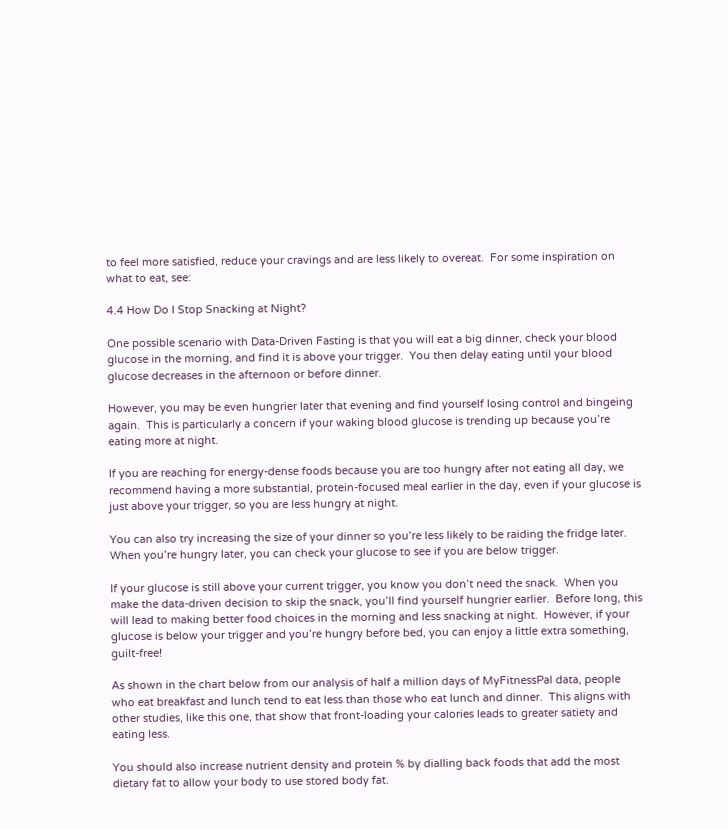to feel more satisfied, reduce your cravings and are less likely to overeat.  For some inspiration on what to eat, see:

4.4 How Do I Stop Snacking at Night?

One possible scenario with Data-Driven Fasting is that you will eat a big dinner, check your blood glucose in the morning, and find it is above your trigger.  You then delay eating until your blood glucose decreases in the afternoon or before dinner.

However, you may be even hungrier later that evening and find yourself losing control and bingeing again.  This is particularly a concern if your waking blood glucose is trending up because you’re eating more at night.

If you are reaching for energy-dense foods because you are too hungry after not eating all day, we recommend having a more substantial, protein-focused meal earlier in the day, even if your glucose is just above your trigger, so you are less hungry at night.

You can also try increasing the size of your dinner so you’re less likely to be raiding the fridge later.  When you’re hungry later, you can check your glucose to see if you are below trigger.

If your glucose is still above your current trigger, you know you don’t need the snack.  When you make the data-driven decision to skip the snack, you’ll find yourself hungrier earlier.  Before long, this will lead to making better food choices in the morning and less snacking at night.  However, if your glucose is below your trigger and you’re hungry before bed, you can enjoy a little extra something, guilt-free!

As shown in the chart below from our analysis of half a million days of MyFitnessPal data, people who eat breakfast and lunch tend to eat less than those who eat lunch and dinner.  This aligns with other studies, like this one, that show that front-loading your calories leads to greater satiety and eating less.

You should also increase nutrient density and protein % by dialling back foods that add the most dietary fat to allow your body to use stored body fat.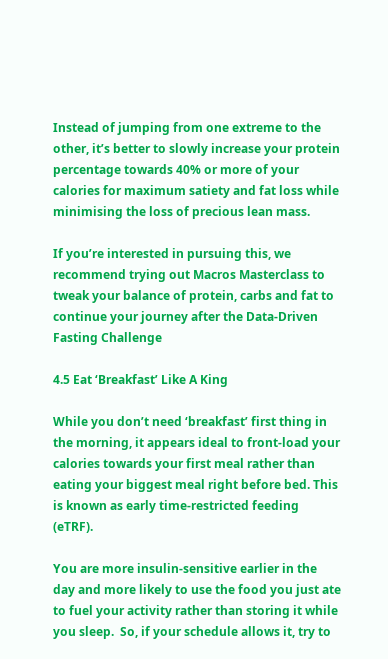Instead of jumping from one extreme to the other, it’s better to slowly increase your protein percentage towards 40% or more of your calories for maximum satiety and fat loss while minimising the loss of precious lean mass.

If you’re interested in pursuing this, we recommend trying out Macros Masterclass to tweak your balance of protein, carbs and fat to continue your journey after the Data-Driven Fasting Challenge

4.5 Eat ‘Breakfast’ Like A King

While you don’t need ‘breakfast’ first thing in the morning, it appears ideal to front-load your calories towards your first meal rather than eating your biggest meal right before bed. This is known as early time-restricted feeding (eTRF).

You are more insulin-sensitive earlier in the day and more likely to use the food you just ate to fuel your activity rather than storing it while you sleep.  So, if your schedule allows it, try to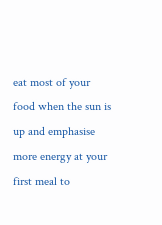eat most of your food when the sun is up and emphasise more energy at your first meal to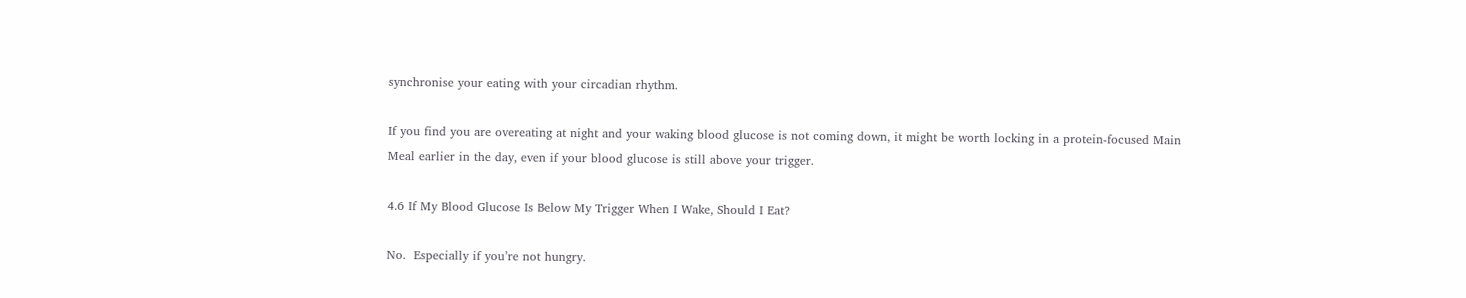synchronise your eating with your circadian rhythm.

If you find you are overeating at night and your waking blood glucose is not coming down, it might be worth locking in a protein-focused Main Meal earlier in the day, even if your blood glucose is still above your trigger.

4.6 If My Blood Glucose Is Below My Trigger When I Wake, Should I Eat?

No.  Especially if you’re not hungry.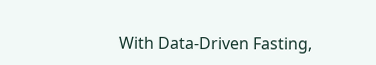With Data-Driven Fasting,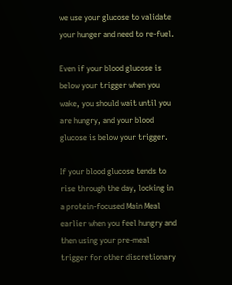we use your glucose to validate your hunger and need to re-fuel.

Even if your blood glucose is below your trigger when you wake, you should wait until you are hungry, and your blood glucose is below your trigger.

If your blood glucose tends to rise through the day, locking in a protein-focused Main Meal earlier when you feel hungry and then using your pre-meal trigger for other discretionary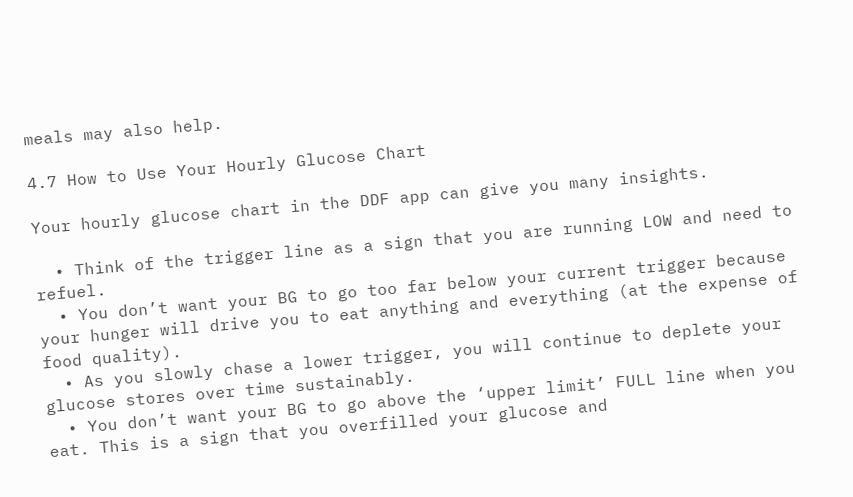meals may also help.

4.7 How to Use Your Hourly Glucose Chart

Your hourly glucose chart in the DDF app can give you many insights.

  • Think of the trigger line as a sign that you are running LOW and need to refuel.
  • You don’t want your BG to go too far below your current trigger because your hunger will drive you to eat anything and everything (at the expense of food quality).
  • As you slowly chase a lower trigger, you will continue to deplete your glucose stores over time sustainably.
  • You don’t want your BG to go above the ‘upper limit’ FULL line when you eat. This is a sign that you overfilled your glucose and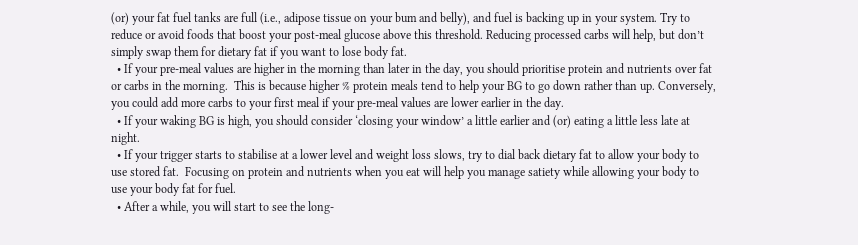(or) your fat fuel tanks are full (i.e., adipose tissue on your bum and belly), and fuel is backing up in your system. Try to reduce or avoid foods that boost your post-meal glucose above this threshold. Reducing processed carbs will help, but don’t simply swap them for dietary fat if you want to lose body fat.
  • If your pre-meal values are higher in the morning than later in the day, you should prioritise protein and nutrients over fat or carbs in the morning.  This is because higher % protein meals tend to help your BG to go down rather than up. Conversely, you could add more carbs to your first meal if your pre-meal values are lower earlier in the day.
  • If your waking BG is high, you should consider ‘closing your window’ a little earlier and (or) eating a little less late at night.
  • If your trigger starts to stabilise at a lower level and weight loss slows, try to dial back dietary fat to allow your body to use stored fat.  Focusing on protein and nutrients when you eat will help you manage satiety while allowing your body to use your body fat for fuel.
  • After a while, you will start to see the long-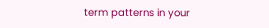term patterns in your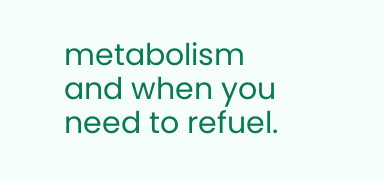metabolism and when you need to refuel.